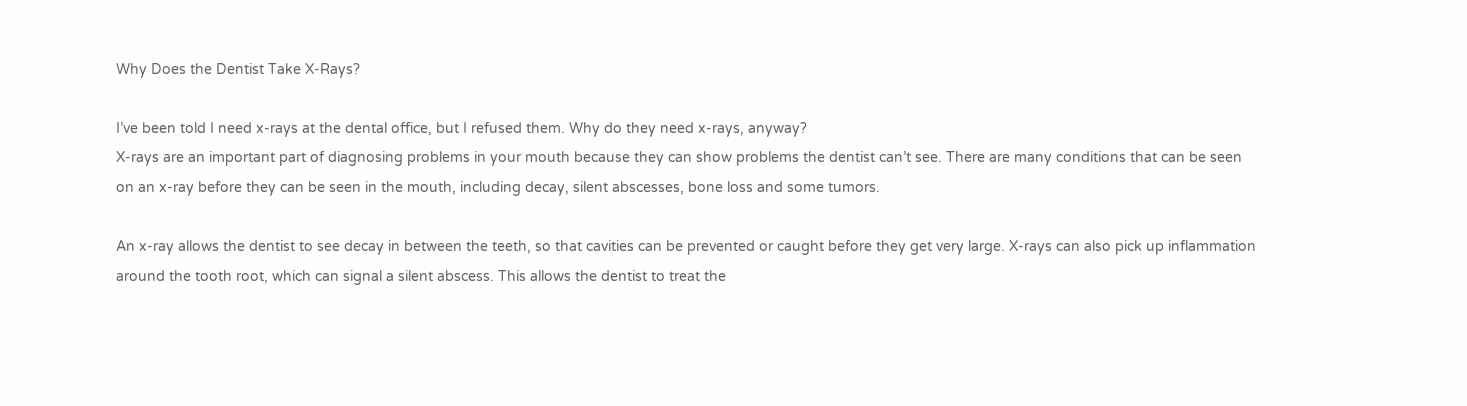Why Does the Dentist Take X-Rays?

I’ve been told I need x-rays at the dental office, but I refused them. Why do they need x-rays, anyway?
X-rays are an important part of diagnosing problems in your mouth because they can show problems the dentist can’t see. There are many conditions that can be seen on an x-ray before they can be seen in the mouth, including decay, silent abscesses, bone loss and some tumors.

An x-ray allows the dentist to see decay in between the teeth, so that cavities can be prevented or caught before they get very large. X-rays can also pick up inflammation around the tooth root, which can signal a silent abscess. This allows the dentist to treat the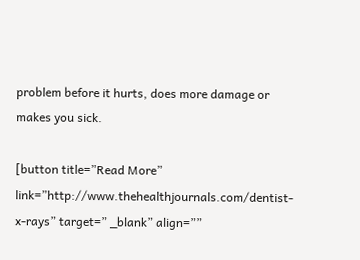problem before it hurts, does more damage or makes you sick.

[button title=”Read More” link=”http://www.thehealthjournals.com/dentist-x-rays” target=” _blank” align=””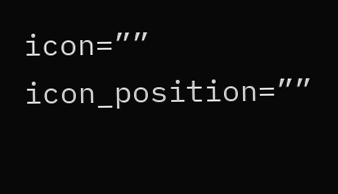icon=”” icon_position=””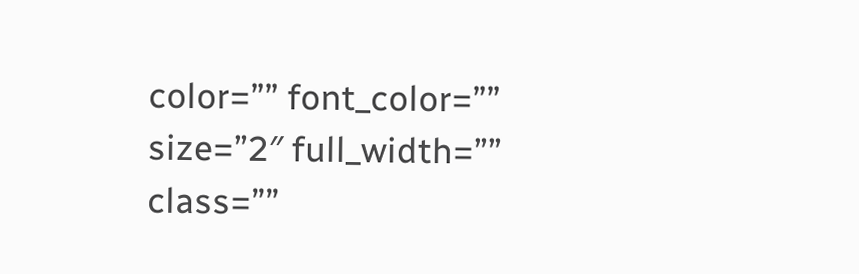color=”” font_color=”” size=”2″ full_width=”” class=””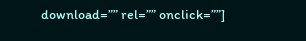download=”” rel=”” onclick=””]